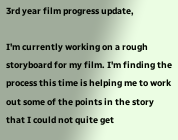3rd year film progress update,

I'm currently working on a rough storyboard for my film. I'm finding the process this time is helping me to work out some of the points in the story that I could not quite get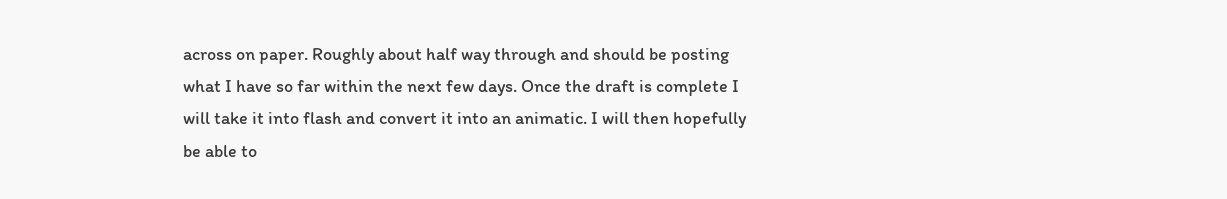across on paper. Roughly about half way through and should be posting what I have so far within the next few days. Once the draft is complete I will take it into flash and convert it into an animatic. I will then hopefully be able to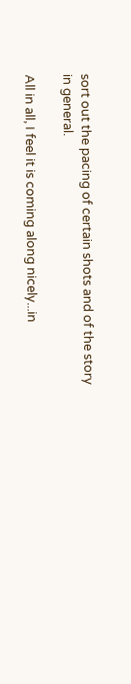sort out the pacing of certain shots and of the story in general.

All in all, I feel it is coming along nicely...in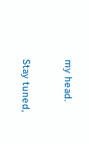my head.

Stay tuned,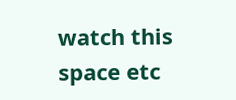watch this space etc